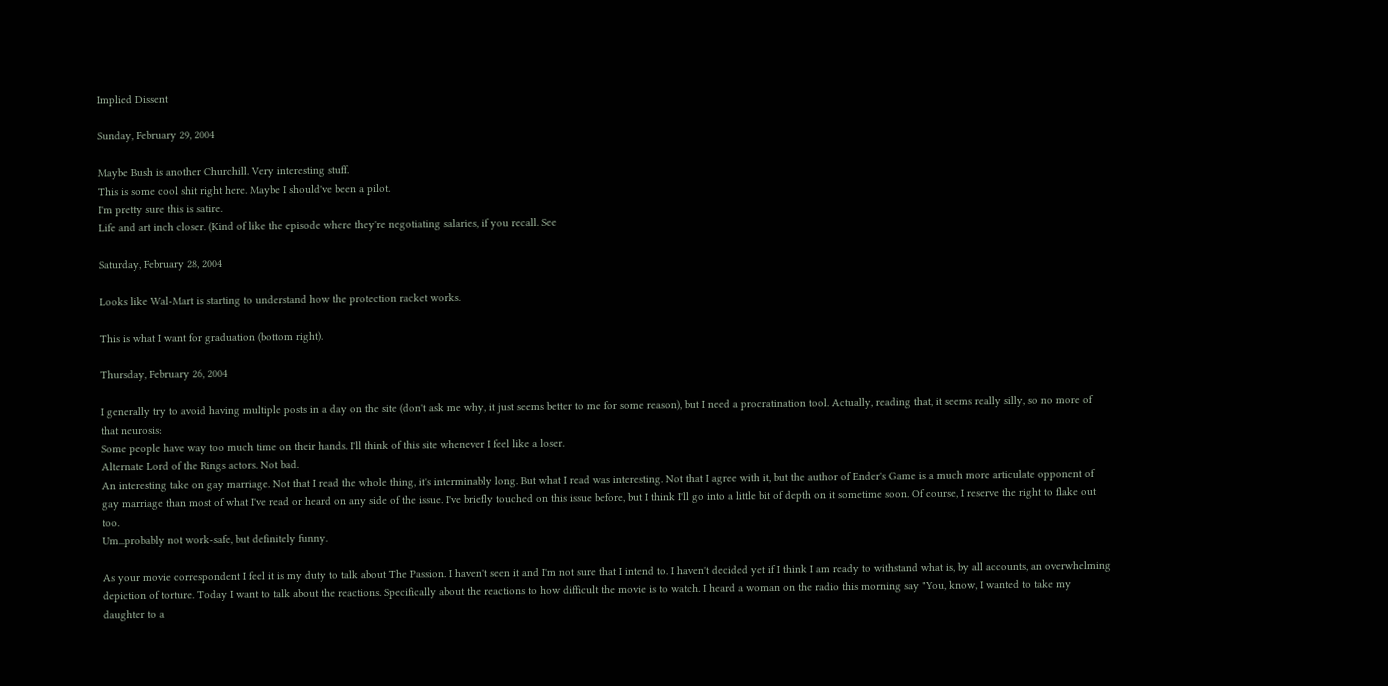Implied Dissent

Sunday, February 29, 2004

Maybe Bush is another Churchill. Very interesting stuff.
This is some cool shit right here. Maybe I should've been a pilot.
I'm pretty sure this is satire.
Life and art inch closer. (Kind of like the episode where they're negotiating salaries, if you recall. See

Saturday, February 28, 2004

Looks like Wal-Mart is starting to understand how the protection racket works.

This is what I want for graduation (bottom right).

Thursday, February 26, 2004

I generally try to avoid having multiple posts in a day on the site (don't ask me why, it just seems better to me for some reason), but I need a procratination tool. Actually, reading that, it seems really silly, so no more of that neurosis:
Some people have way too much time on their hands. I'll think of this site whenever I feel like a loser.
Alternate Lord of the Rings actors. Not bad.
An interesting take on gay marriage. Not that I read the whole thing, it's interminably long. But what I read was interesting. Not that I agree with it, but the author of Ender's Game is a much more articulate opponent of gay marriage than most of what I've read or heard on any side of the issue. I've briefly touched on this issue before, but I think I'll go into a little bit of depth on it sometime soon. Of course, I reserve the right to flake out too.
Um...probably not work-safe, but definitely funny.

As your movie correspondent I feel it is my duty to talk about The Passion. I haven't seen it and I'm not sure that I intend to. I haven't decided yet if I think I am ready to withstand what is, by all accounts, an overwhelming depiction of torture. Today I want to talk about the reactions. Specifically about the reactions to how difficult the movie is to watch. I heard a woman on the radio this morning say "You, know, I wanted to take my daughter to a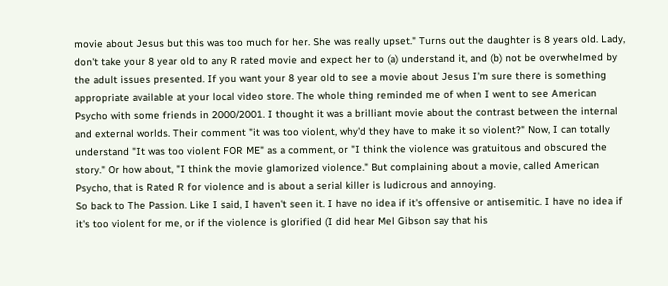movie about Jesus but this was too much for her. She was really upset." Turns out the daughter is 8 years old. Lady, don't take your 8 year old to any R rated movie and expect her to (a) understand it, and (b) not be overwhelmed by the adult issues presented. If you want your 8 year old to see a movie about Jesus I'm sure there is something appropriate available at your local video store. The whole thing reminded me of when I went to see American Psycho with some friends in 2000/2001. I thought it was a brilliant movie about the contrast between the internal and external worlds. Their comment "it was too violent, why'd they have to make it so violent?" Now, I can totally understand "It was too violent FOR ME" as a comment, or "I think the violence was gratuitous and obscured the story." Or how about, "I think the movie glamorized violence." But complaining about a movie, called American Psycho, that is Rated R for violence and is about a serial killer is ludicrous and annoying.
So back to The Passion. Like I said, I haven't seen it. I have no idea if it's offensive or antisemitic. I have no idea if it's too violent for me, or if the violence is glorified (I did hear Mel Gibson say that his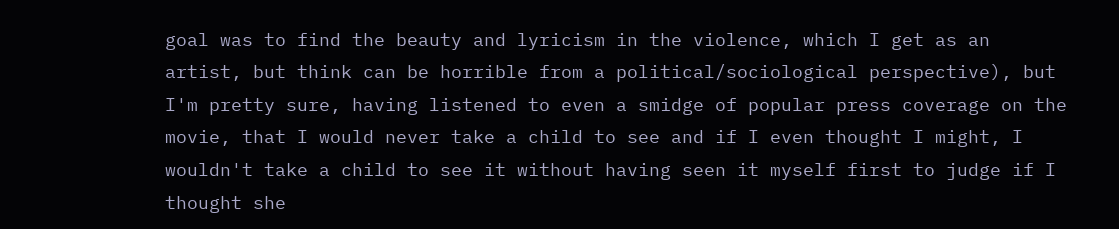goal was to find the beauty and lyricism in the violence, which I get as an artist, but think can be horrible from a political/sociological perspective), but I'm pretty sure, having listened to even a smidge of popular press coverage on the movie, that I would never take a child to see and if I even thought I might, I wouldn't take a child to see it without having seen it myself first to judge if I thought she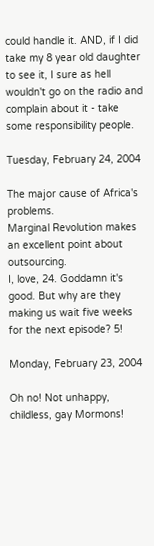could handle it. AND, if I did take my 8 year old daughter to see it, I sure as hell wouldn't go on the radio and complain about it - take some responsibility people.

Tuesday, February 24, 2004

The major cause of Africa's problems.
Marginal Revolution makes an excellent point about outsourcing.
I, love, 24. Goddamn it's good. But why are they making us wait five weeks for the next episode? 5!

Monday, February 23, 2004

Oh no! Not unhappy, childless, gay Mormons!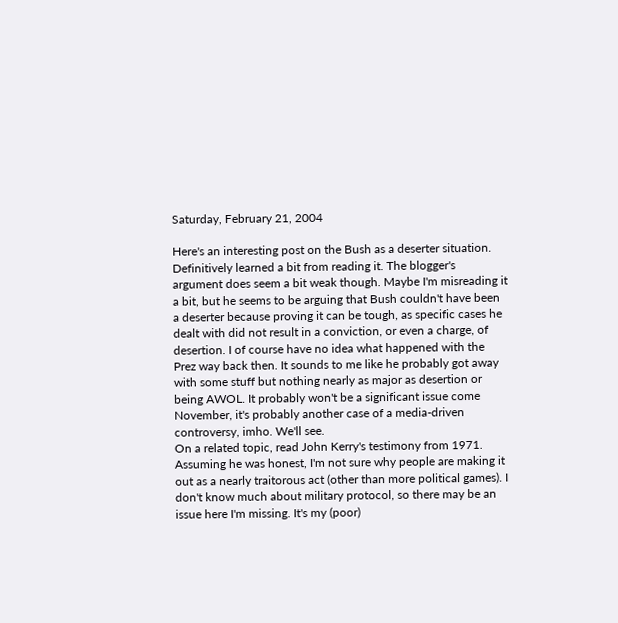Saturday, February 21, 2004

Here's an interesting post on the Bush as a deserter situation. Definitively learned a bit from reading it. The blogger's argument does seem a bit weak though. Maybe I'm misreading it a bit, but he seems to be arguing that Bush couldn't have been a deserter because proving it can be tough, as specific cases he dealt with did not result in a conviction, or even a charge, of desertion. I of course have no idea what happened with the Prez way back then. It sounds to me like he probably got away with some stuff but nothing nearly as major as desertion or being AWOL. It probably won't be a significant issue come November, it's probably another case of a media-driven controversy, imho. We'll see.
On a related topic, read John Kerry's testimony from 1971. Assuming he was honest, I'm not sure why people are making it out as a nearly traitorous act (other than more political games). I don't know much about military protocol, so there may be an issue here I'm missing. It's my (poor)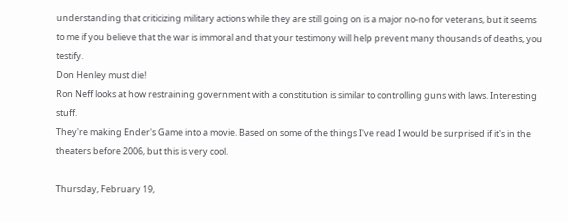understanding that criticizing military actions while they are still going on is a major no-no for veterans, but it seems to me if you believe that the war is immoral and that your testimony will help prevent many thousands of deaths, you testify.
Don Henley must die!
Ron Neff looks at how restraining government with a constitution is similar to controlling guns with laws. Interesting stuff.
They're making Ender's Game into a movie. Based on some of the things I've read I would be surprised if it's in the theaters before 2006, but this is very cool.

Thursday, February 19,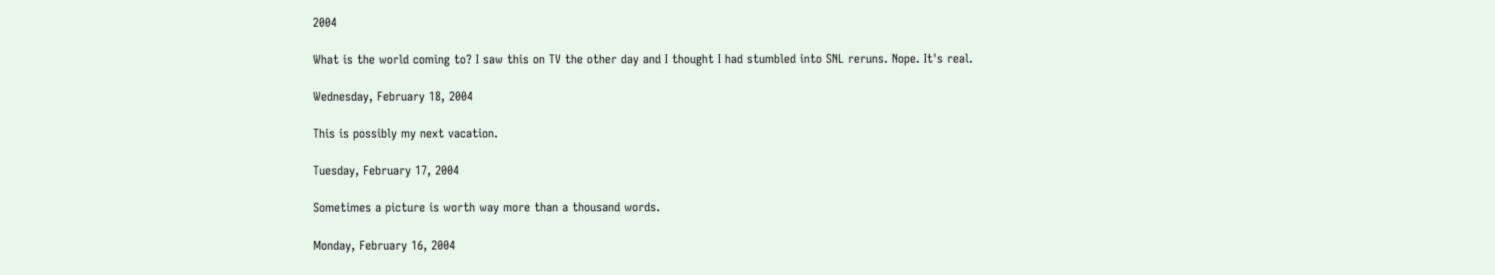2004

What is the world coming to? I saw this on TV the other day and I thought I had stumbled into SNL reruns. Nope. It's real.

Wednesday, February 18, 2004

This is possibly my next vacation.

Tuesday, February 17, 2004

Sometimes a picture is worth way more than a thousand words.

Monday, February 16, 2004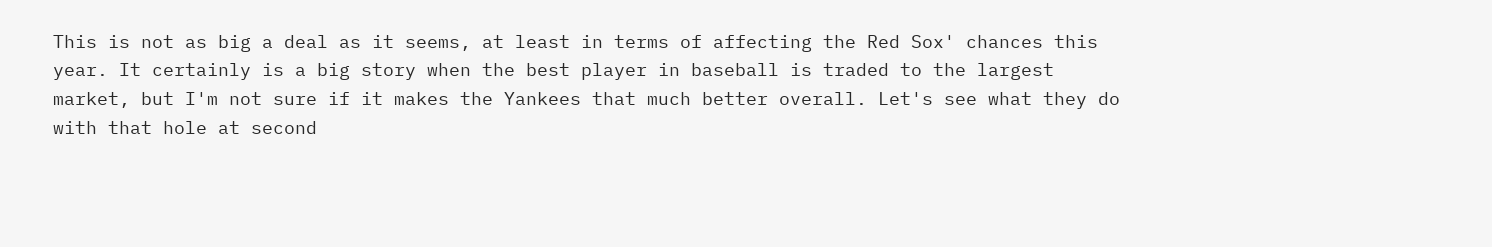This is not as big a deal as it seems, at least in terms of affecting the Red Sox' chances this year. It certainly is a big story when the best player in baseball is traded to the largest market, but I'm not sure if it makes the Yankees that much better overall. Let's see what they do with that hole at second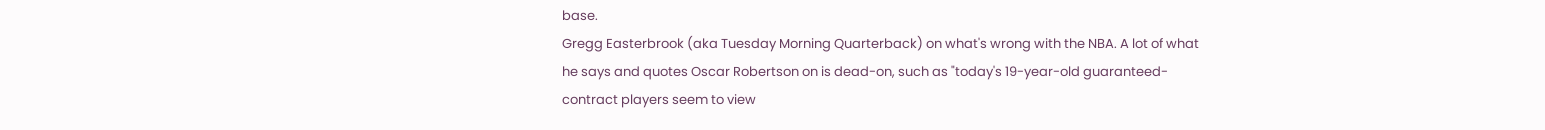base.
Gregg Easterbrook (aka Tuesday Morning Quarterback) on what's wrong with the NBA. A lot of what he says and quotes Oscar Robertson on is dead-on, such as "today's 19-year-old guaranteed-contract players seem to view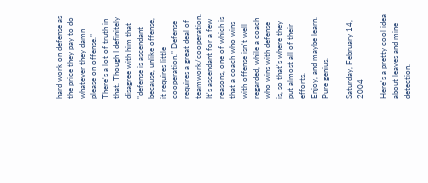hard work on defense as the price they pay to do whatever they damn please on offense." There's a lot of truth in that. Though I definitely disagree with him that "defense is ascendant because, unlike offense, it requires little cooperation." Defense requires a great deal of teamwork/cooperation. It's ascendant for a few reasons, one of which is that a coach who wins with offense isn't well regarded, while a coach who wins with defense is, so that's where they put almost all of their efforts.
Enjoy, and maybe learn. Pure genius.

Saturday, February 14, 2004

Here's a pretty cool idea about leaves and mine detection.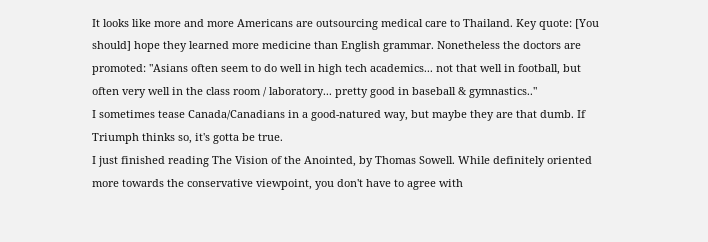It looks like more and more Americans are outsourcing medical care to Thailand. Key quote: [You should] hope they learned more medicine than English grammar. Nonetheless the doctors are promoted: "Asians often seem to do well in high tech academics... not that well in football, but often very well in the class room / laboratory... pretty good in baseball & gymnastics.."
I sometimes tease Canada/Canadians in a good-natured way, but maybe they are that dumb. If Triumph thinks so, it's gotta be true.
I just finished reading The Vision of the Anointed, by Thomas Sowell. While definitely oriented more towards the conservative viewpoint, you don't have to agree with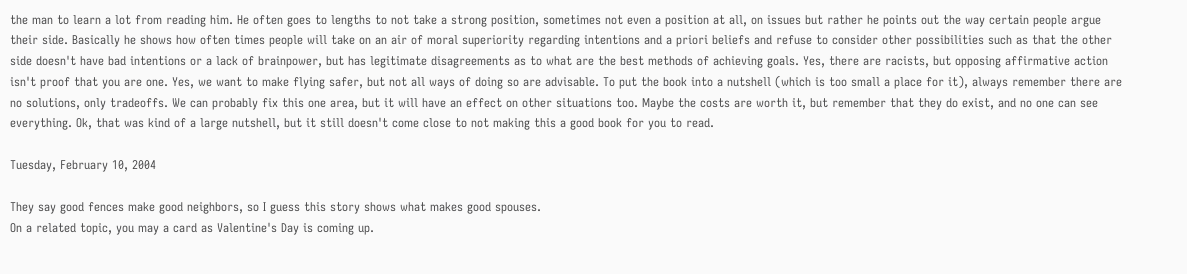the man to learn a lot from reading him. He often goes to lengths to not take a strong position, sometimes not even a position at all, on issues but rather he points out the way certain people argue their side. Basically he shows how often times people will take on an air of moral superiority regarding intentions and a priori beliefs and refuse to consider other possibilities such as that the other side doesn't have bad intentions or a lack of brainpower, but has legitimate disagreements as to what are the best methods of achieving goals. Yes, there are racists, but opposing affirmative action isn't proof that you are one. Yes, we want to make flying safer, but not all ways of doing so are advisable. To put the book into a nutshell (which is too small a place for it), always remember there are no solutions, only tradeoffs. We can probably fix this one area, but it will have an effect on other situations too. Maybe the costs are worth it, but remember that they do exist, and no one can see everything. Ok, that was kind of a large nutshell, but it still doesn't come close to not making this a good book for you to read.

Tuesday, February 10, 2004

They say good fences make good neighbors, so I guess this story shows what makes good spouses.
On a related topic, you may a card as Valentine's Day is coming up.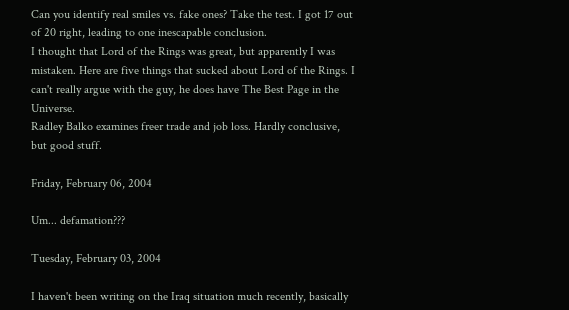Can you identify real smiles vs. fake ones? Take the test. I got 17 out of 20 right, leading to one inescapable conclusion.
I thought that Lord of the Rings was great, but apparently I was mistaken. Here are five things that sucked about Lord of the Rings. I can't really argue with the guy, he does have The Best Page in the Universe.
Radley Balko examines freer trade and job loss. Hardly conclusive, but good stuff.

Friday, February 06, 2004

Um... defamation???

Tuesday, February 03, 2004

I haven't been writing on the Iraq situation much recently, basically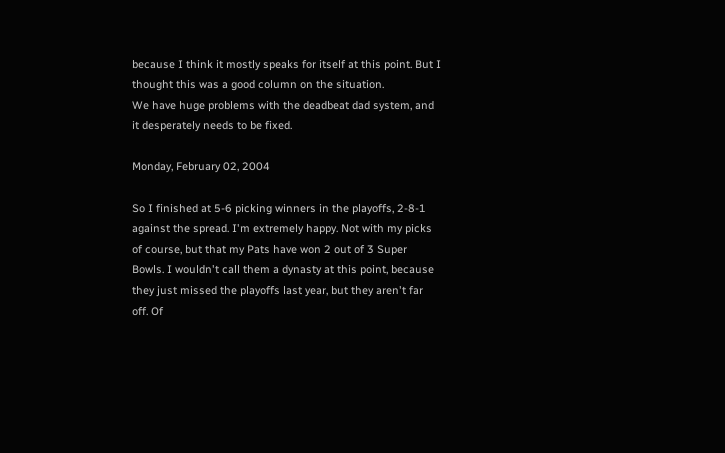because I think it mostly speaks for itself at this point. But I thought this was a good column on the situation.
We have huge problems with the deadbeat dad system, and it desperately needs to be fixed.

Monday, February 02, 2004

So I finished at 5-6 picking winners in the playoffs, 2-8-1 against the spread. I'm extremely happy. Not with my picks of course, but that my Pats have won 2 out of 3 Super Bowls. I wouldn't call them a dynasty at this point, because they just missed the playoffs last year, but they aren't far off. Of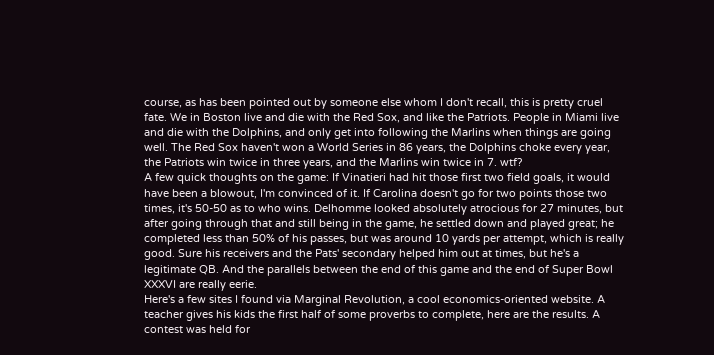course, as has been pointed out by someone else whom I don't recall, this is pretty cruel fate. We in Boston live and die with the Red Sox, and like the Patriots. People in Miami live and die with the Dolphins, and only get into following the Marlins when things are going well. The Red Sox haven't won a World Series in 86 years, the Dolphins choke every year, the Patriots win twice in three years, and the Marlins win twice in 7. wtf?
A few quick thoughts on the game: If Vinatieri had hit those first two field goals, it would have been a blowout, I'm convinced of it. If Carolina doesn't go for two points those two times, it's 50-50 as to who wins. Delhomme looked absolutely atrocious for 27 minutes, but after going through that and still being in the game, he settled down and played great; he completed less than 50% of his passes, but was around 10 yards per attempt, which is really good. Sure his receivers and the Pats' secondary helped him out at times, but he's a legitimate QB. And the parallels between the end of this game and the end of Super Bowl XXXVI are really eerie.
Here's a few sites I found via Marginal Revolution, a cool economics-oriented website. A teacher gives his kids the first half of some proverbs to complete, here are the results. A contest was held for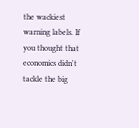the wackiest warning labels. If you thought that economics didn't tackle the big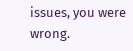issues, you were wrong.